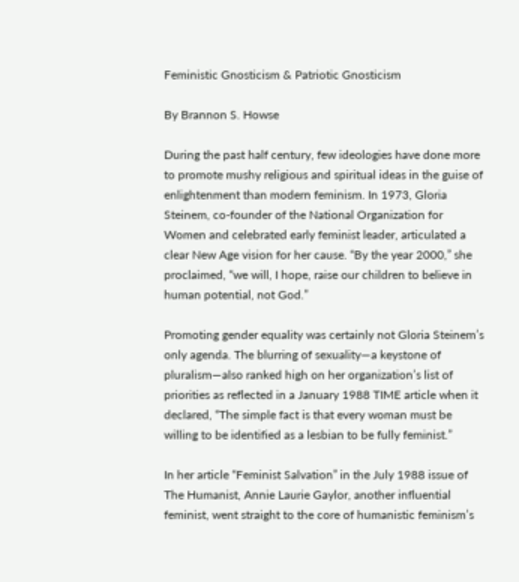Feministic Gnosticism & Patriotic Gnosticism

By Brannon S. Howse

During the past half century, few ideologies have done more to promote mushy religious and spiritual ideas in the guise of enlightenment than modern feminism. In 1973, Gloria Steinem, co-founder of the National Organization for Women and celebrated early feminist leader, articulated a clear New Age vision for her cause. “By the year 2000,” she proclaimed, “we will, I hope, raise our children to believe in human potential, not God.”

Promoting gender equality was certainly not Gloria Steinem’s only agenda. The blurring of sexuality—a keystone of pluralism—also ranked high on her organization’s list of priorities as reflected in a January 1988 TIME article when it declared, “The simple fact is that every woman must be willing to be identified as a lesbian to be fully feminist.”

In her article “Feminist Salvation” in the July 1988 issue of The Humanist, Annie Laurie Gaylor, another influential feminist, went straight to the core of humanistic feminism’s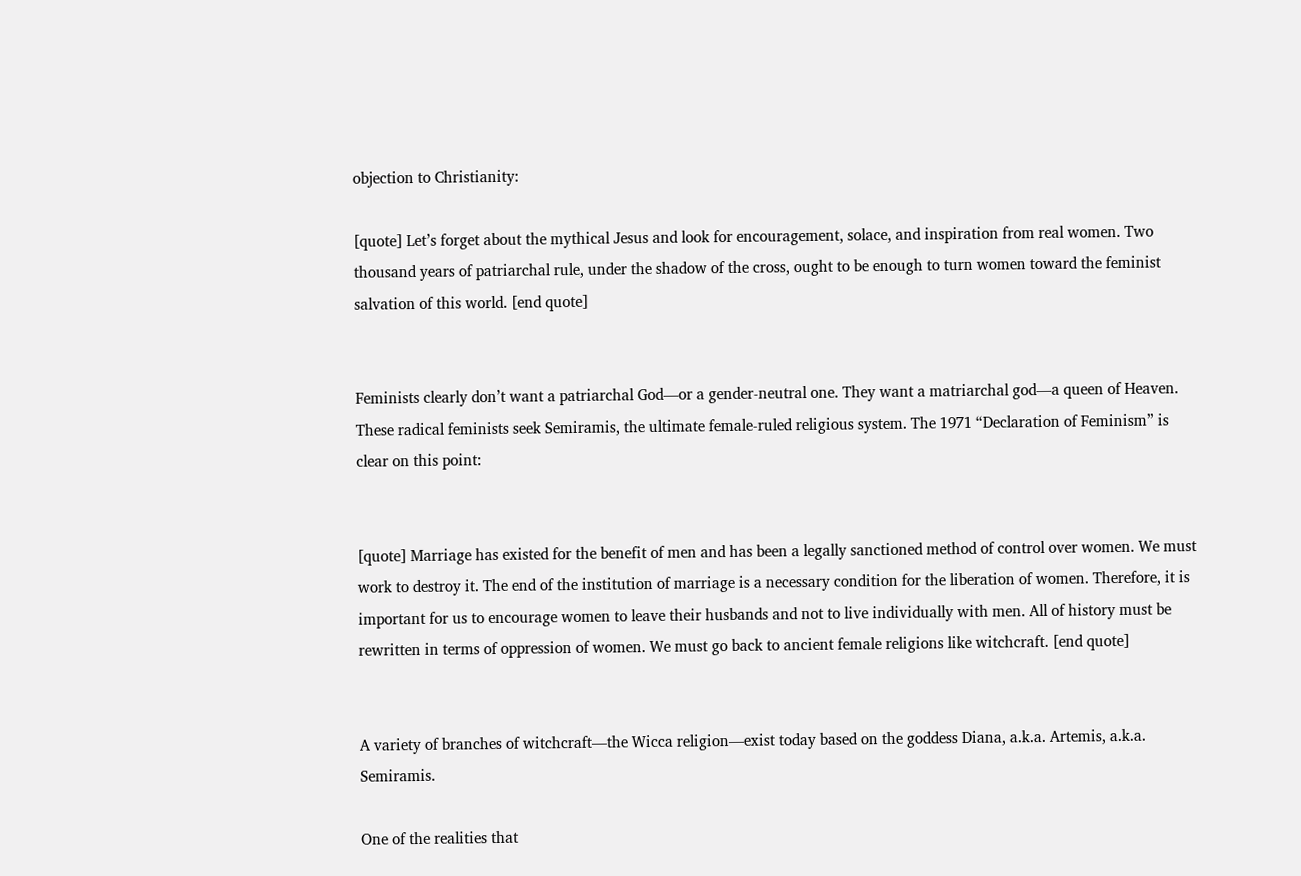objection to Christianity:

[quote] Let’s forget about the mythical Jesus and look for encouragement, solace, and inspiration from real women. Two thousand years of patriarchal rule, under the shadow of the cross, ought to be enough to turn women toward the feminist salvation of this world. [end quote]


Feminists clearly don’t want a patriarchal God—or a gender-neutral one. They want a matriarchal god—a queen of Heaven. These radical feminists seek Semiramis, the ultimate female-ruled religious system. The 1971 “Declaration of Feminism” is clear on this point:


[quote] Marriage has existed for the benefit of men and has been a legally sanctioned method of control over women. We must work to destroy it. The end of the institution of marriage is a necessary condition for the liberation of women. Therefore, it is important for us to encourage women to leave their husbands and not to live individually with men. All of history must be rewritten in terms of oppression of women. We must go back to ancient female religions like witchcraft. [end quote]


A variety of branches of witchcraft—the Wicca religion—exist today based on the goddess Diana, a.k.a. Artemis, a.k.a. Semiramis.

One of the realities that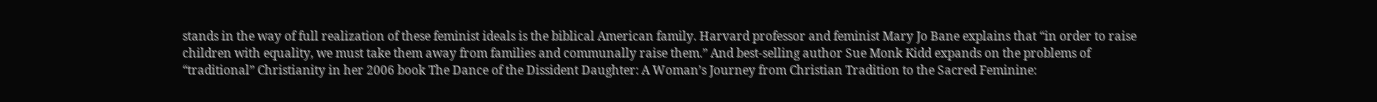stands in the way of full realization of these feminist ideals is the biblical American family. Harvard professor and feminist Mary Jo Bane explains that “in order to raise children with equality, we must take them away from families and communally raise them.” And best-selling author Sue Monk Kidd expands on the problems of “traditional” Christianity in her 2006 book The Dance of the Dissident Daughter: A Woman’s Journey from Christian Tradition to the Sacred Feminine: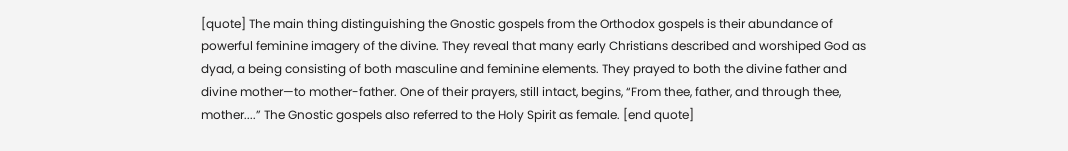[quote] The main thing distinguishing the Gnostic gospels from the Orthodox gospels is their abundance of powerful feminine imagery of the divine. They reveal that many early Christians described and worshiped God as dyad, a being consisting of both masculine and feminine elements. They prayed to both the divine father and divine mother—to mother-father. One of their prayers, still intact, begins, “From thee, father, and through thee, mother....” The Gnostic gospels also referred to the Holy Spirit as female. [end quote]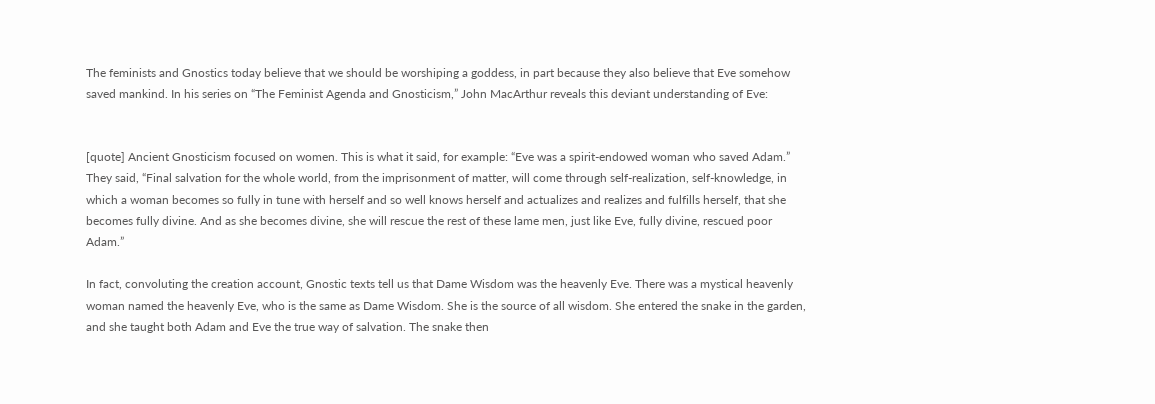The feminists and Gnostics today believe that we should be worshiping a goddess, in part because they also believe that Eve somehow saved mankind. In his series on “The Feminist Agenda and Gnosticism,” John MacArthur reveals this deviant understanding of Eve:


[quote] Ancient Gnosticism focused on women. This is what it said, for example: “Eve was a spirit-endowed woman who saved Adam.” They said, “Final salvation for the whole world, from the imprisonment of matter, will come through self-realization, self-knowledge, in which a woman becomes so fully in tune with herself and so well knows herself and actualizes and realizes and fulfills herself, that she becomes fully divine. And as she becomes divine, she will rescue the rest of these lame men, just like Eve, fully divine, rescued poor Adam.”

In fact, convoluting the creation account, Gnostic texts tell us that Dame Wisdom was the heavenly Eve. There was a mystical heavenly woman named the heavenly Eve, who is the same as Dame Wisdom. She is the source of all wisdom. She entered the snake in the garden, and she taught both Adam and Eve the true way of salvation. The snake then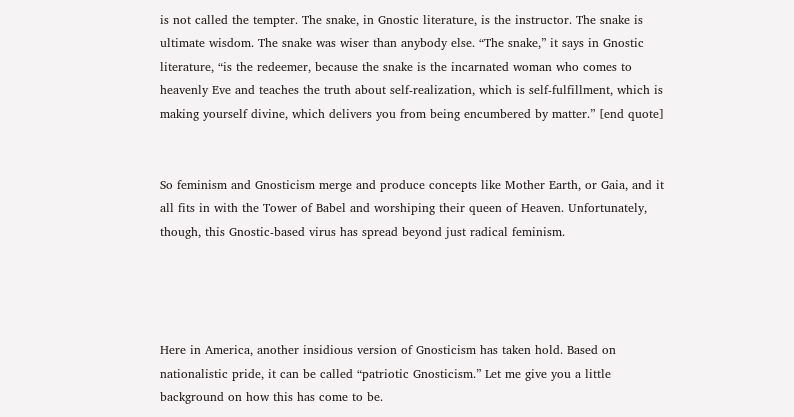is not called the tempter. The snake, in Gnostic literature, is the instructor. The snake is ultimate wisdom. The snake was wiser than anybody else. “The snake,” it says in Gnostic literature, “is the redeemer, because the snake is the incarnated woman who comes to heavenly Eve and teaches the truth about self-realization, which is self-fulfillment, which is making yourself divine, which delivers you from being encumbered by matter.” [end quote]


So feminism and Gnosticism merge and produce concepts like Mother Earth, or Gaia, and it all fits in with the Tower of Babel and worshiping their queen of Heaven. Unfortunately, though, this Gnostic-based virus has spread beyond just radical feminism.




Here in America, another insidious version of Gnosticism has taken hold. Based on nationalistic pride, it can be called “patriotic Gnosticism.” Let me give you a little background on how this has come to be.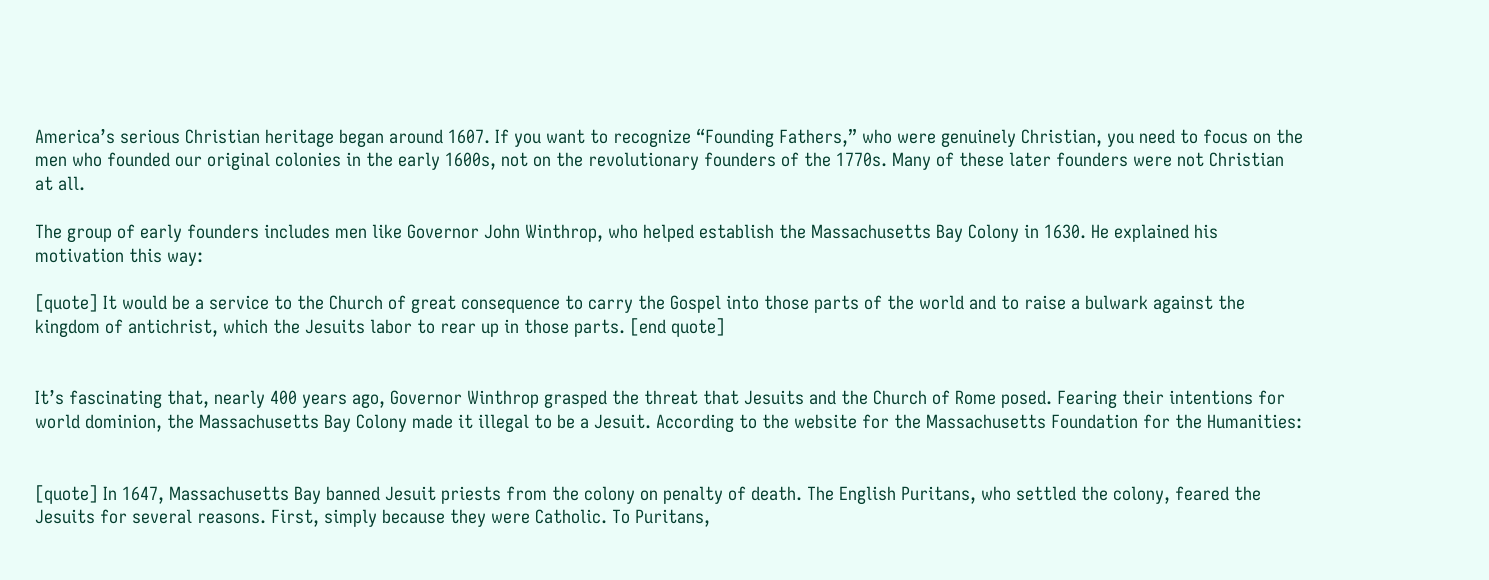America’s serious Christian heritage began around 1607. If you want to recognize “Founding Fathers,” who were genuinely Christian, you need to focus on the men who founded our original colonies in the early 1600s, not on the revolutionary founders of the 1770s. Many of these later founders were not Christian at all.

The group of early founders includes men like Governor John Winthrop, who helped establish the Massachusetts Bay Colony in 1630. He explained his motivation this way:

[quote] It would be a service to the Church of great consequence to carry the Gospel into those parts of the world and to raise a bulwark against the kingdom of antichrist, which the Jesuits labor to rear up in those parts. [end quote]


It’s fascinating that, nearly 400 years ago, Governor Winthrop grasped the threat that Jesuits and the Church of Rome posed. Fearing their intentions for world dominion, the Massachusetts Bay Colony made it illegal to be a Jesuit. According to the website for the Massachusetts Foundation for the Humanities:


[quote] In 1647, Massachusetts Bay banned Jesuit priests from the colony on penalty of death. The English Puritans, who settled the colony, feared the Jesuits for several reasons. First, simply because they were Catholic. To Puritans,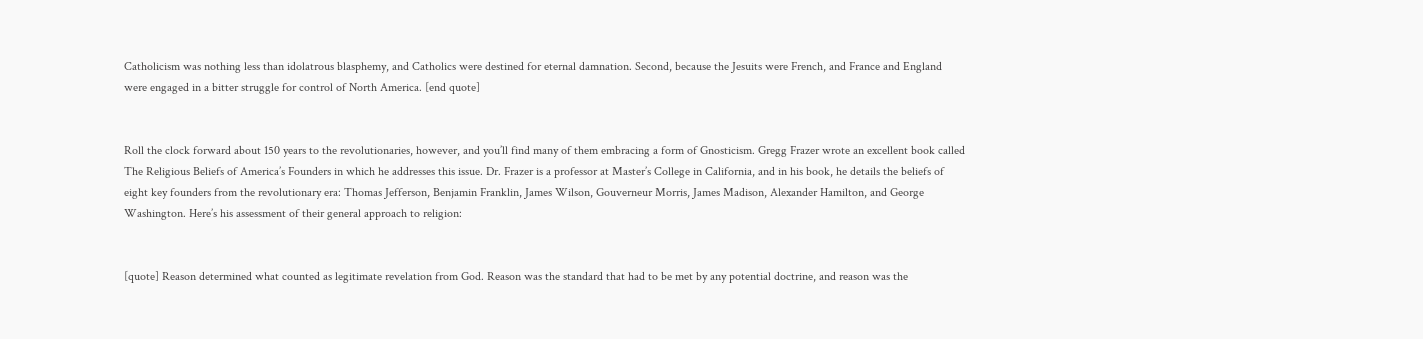Catholicism was nothing less than idolatrous blasphemy, and Catholics were destined for eternal damnation. Second, because the Jesuits were French, and France and England were engaged in a bitter struggle for control of North America. [end quote]


Roll the clock forward about 150 years to the revolutionaries, however, and you’ll find many of them embracing a form of Gnosticism. Gregg Frazer wrote an excellent book called The Religious Beliefs of America’s Founders in which he addresses this issue. Dr. Frazer is a professor at Master’s College in California, and in his book, he details the beliefs of eight key founders from the revolutionary era: Thomas Jefferson, Benjamin Franklin, James Wilson, Gouverneur Morris, James Madison, Alexander Hamilton, and George Washington. Here’s his assessment of their general approach to religion:


[quote] Reason determined what counted as legitimate revelation from God. Reason was the standard that had to be met by any potential doctrine, and reason was the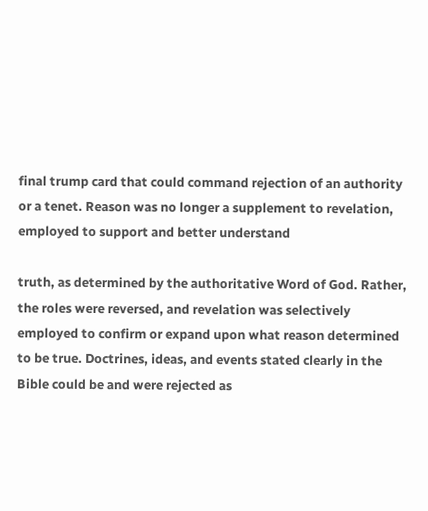final trump card that could command rejection of an authority or a tenet. Reason was no longer a supplement to revelation, employed to support and better understand

truth, as determined by the authoritative Word of God. Rather, the roles were reversed, and revelation was selectively employed to confirm or expand upon what reason determined to be true. Doctrines, ideas, and events stated clearly in the Bible could be and were rejected as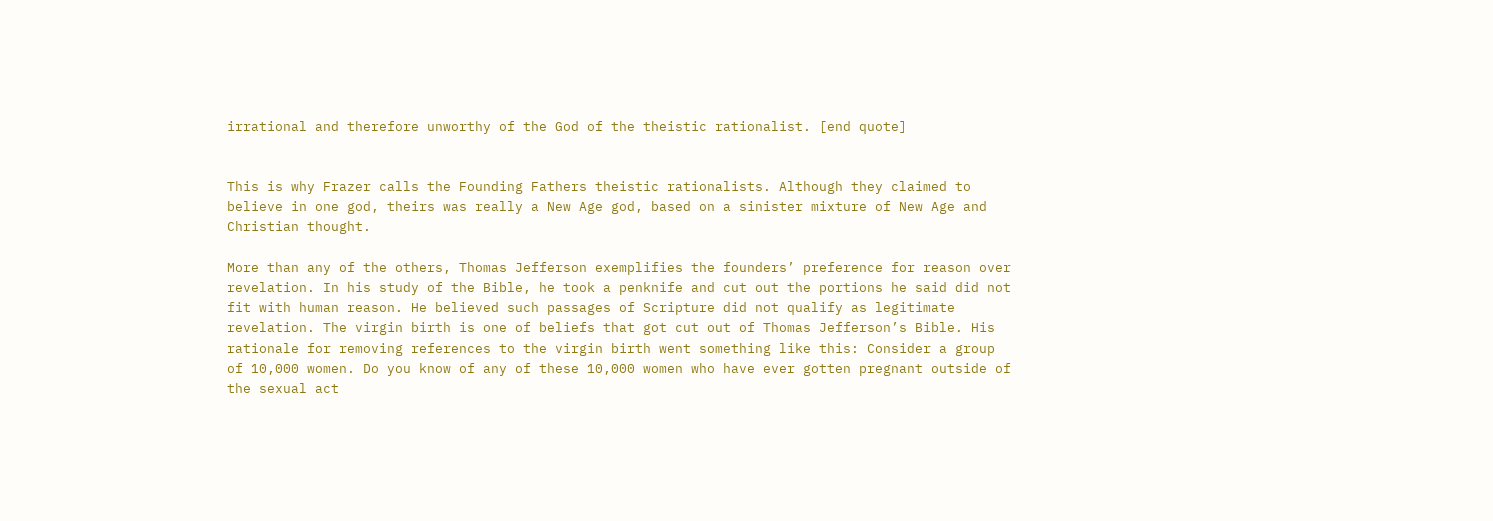irrational and therefore unworthy of the God of the theistic rationalist. [end quote]


This is why Frazer calls the Founding Fathers theistic rationalists. Although they claimed to believe in one god, theirs was really a New Age god, based on a sinister mixture of New Age and Christian thought.

More than any of the others, Thomas Jefferson exemplifies the founders’ preference for reason over revelation. In his study of the Bible, he took a penknife and cut out the portions he said did not fit with human reason. He believed such passages of Scripture did not qualify as legitimate revelation. The virgin birth is one of beliefs that got cut out of Thomas Jefferson’s Bible. His rationale for removing references to the virgin birth went something like this: Consider a group of 10,000 women. Do you know of any of these 10,000 women who have ever gotten pregnant outside of the sexual act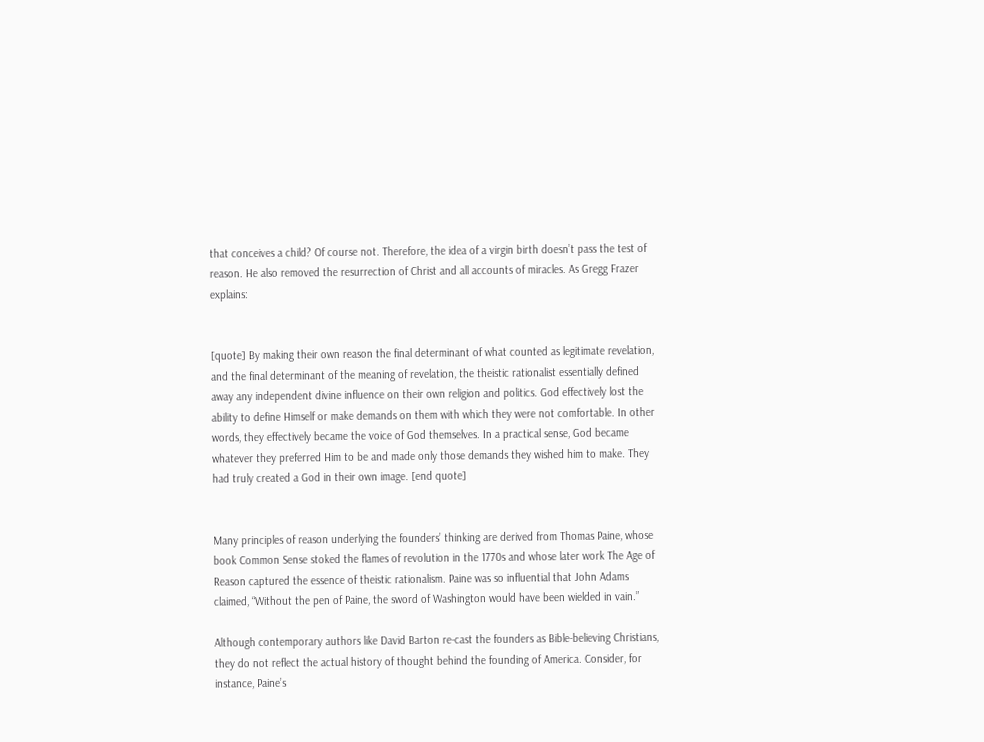that conceives a child? Of course not. Therefore, the idea of a virgin birth doesn’t pass the test of reason. He also removed the resurrection of Christ and all accounts of miracles. As Gregg Frazer explains:


[quote] By making their own reason the final determinant of what counted as legitimate revelation, and the final determinant of the meaning of revelation, the theistic rationalist essentially defined away any independent divine influence on their own religion and politics. God effectively lost the ability to define Himself or make demands on them with which they were not comfortable. In other words, they effectively became the voice of God themselves. In a practical sense, God became whatever they preferred Him to be and made only those demands they wished him to make. They had truly created a God in their own image. [end quote]


Many principles of reason underlying the founders’ thinking are derived from Thomas Paine, whose book Common Sense stoked the flames of revolution in the 1770s and whose later work The Age of Reason captured the essence of theistic rationalism. Paine was so influential that John Adams claimed, “Without the pen of Paine, the sword of Washington would have been wielded in vain.”

Although contemporary authors like David Barton re-cast the founders as Bible-believing Christians, they do not reflect the actual history of thought behind the founding of America. Consider, for instance, Paine’s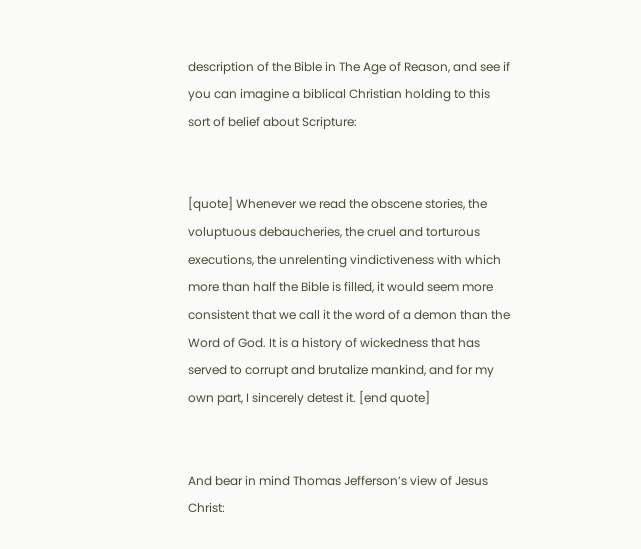description of the Bible in The Age of Reason, and see if you can imagine a biblical Christian holding to this sort of belief about Scripture:


[quote] Whenever we read the obscene stories, the voluptuous debaucheries, the cruel and torturous executions, the unrelenting vindictiveness with which more than half the Bible is filled, it would seem more consistent that we call it the word of a demon than the Word of God. It is a history of wickedness that has served to corrupt and brutalize mankind, and for my own part, I sincerely detest it. [end quote]


And bear in mind Thomas Jefferson’s view of Jesus Christ: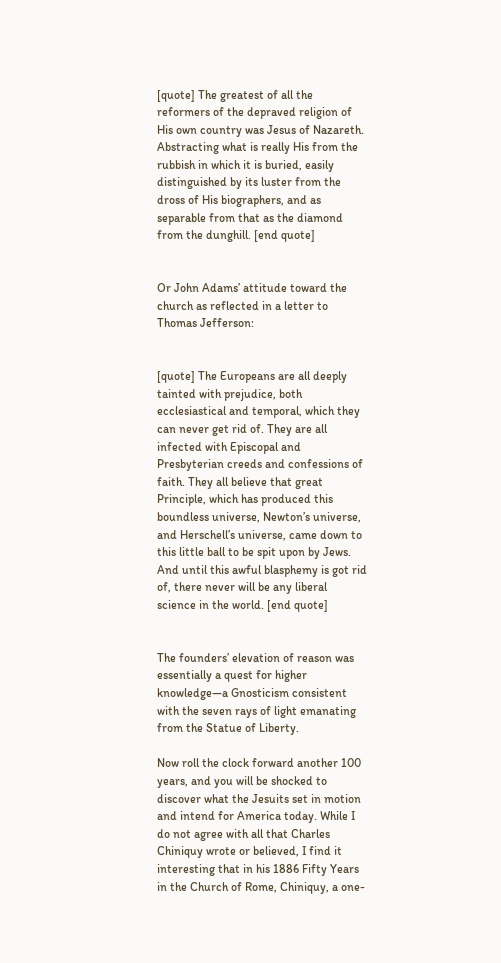[quote] The greatest of all the reformers of the depraved religion of His own country was Jesus of Nazareth. Abstracting what is really His from the rubbish in which it is buried, easily distinguished by its luster from the dross of His biographers, and as separable from that as the diamond from the dunghill. [end quote]


Or John Adams’ attitude toward the church as reflected in a letter to Thomas Jefferson:


[quote] The Europeans are all deeply tainted with prejudice, both ecclesiastical and temporal, which they can never get rid of. They are all infected with Episcopal and Presbyterian creeds and confessions of faith. They all believe that great Principle, which has produced this boundless universe, Newton’s universe, and Herschell’s universe, came down to this little ball to be spit upon by Jews. And until this awful blasphemy is got rid of, there never will be any liberal science in the world. [end quote]


The founders’ elevation of reason was essentially a quest for higher knowledge—a Gnosticism consistent with the seven rays of light emanating from the Statue of Liberty.

Now roll the clock forward another 100 years, and you will be shocked to discover what the Jesuits set in motion and intend for America today. While I do not agree with all that Charles Chiniquy wrote or believed, I find it interesting that in his 1886 Fifty Years in the Church of Rome, Chiniquy, a one-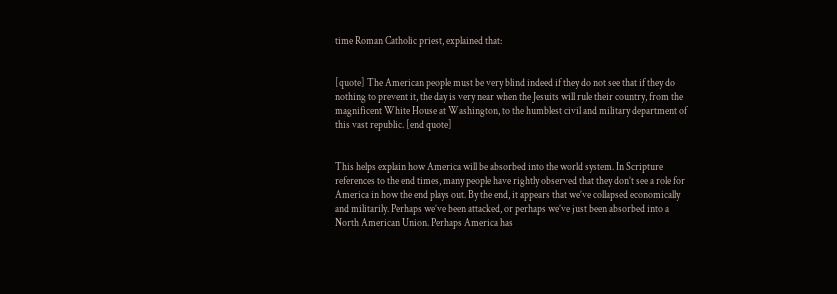time Roman Catholic priest, explained that:


[quote] The American people must be very blind indeed if they do not see that if they do nothing to prevent it, the day is very near when the Jesuits will rule their country, from the magnificent White House at Washington, to the humblest civil and military department of this vast republic. [end quote]


This helps explain how America will be absorbed into the world system. In Scripture references to the end times, many people have rightly observed that they don’t see a role for America in how the end plays out. By the end, it appears that we’ve collapsed economically and militarily. Perhaps we’ve been attacked, or perhaps we’ve just been absorbed into a North American Union. Perhaps America has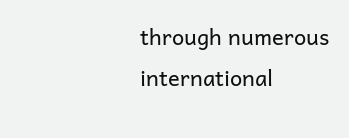through numerous international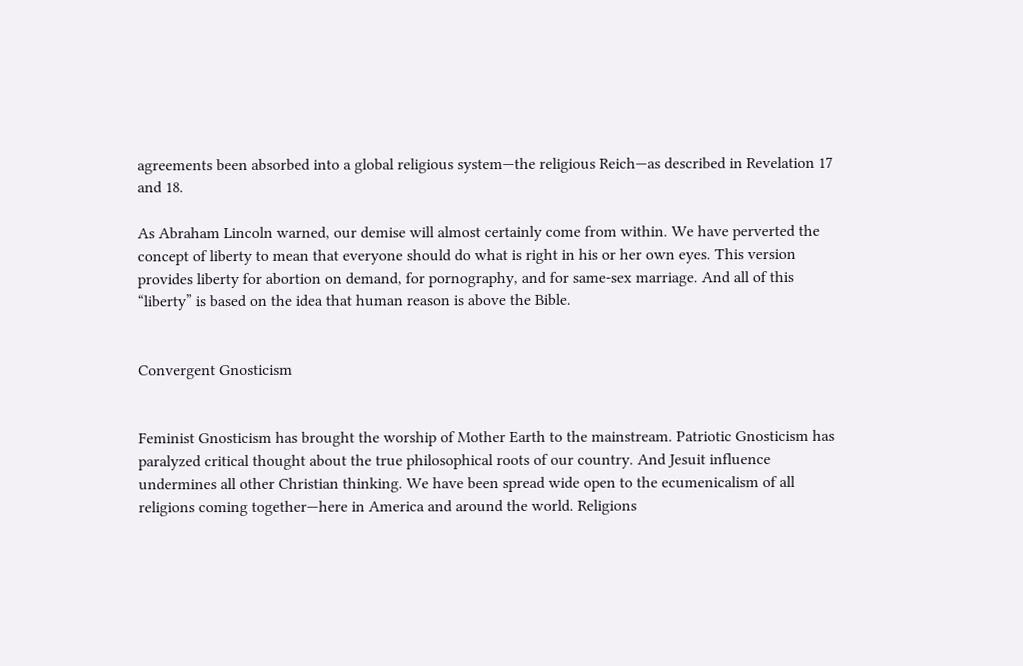agreements been absorbed into a global religious system—the religious Reich—as described in Revelation 17 and 18.

As Abraham Lincoln warned, our demise will almost certainly come from within. We have perverted the concept of liberty to mean that everyone should do what is right in his or her own eyes. This version provides liberty for abortion on demand, for pornography, and for same-sex marriage. And all of this “liberty” is based on the idea that human reason is above the Bible.


Convergent Gnosticism


Feminist Gnosticism has brought the worship of Mother Earth to the mainstream. Patriotic Gnosticism has paralyzed critical thought about the true philosophical roots of our country. And Jesuit influence undermines all other Christian thinking. We have been spread wide open to the ecumenicalism of all religions coming together—here in America and around the world. Religions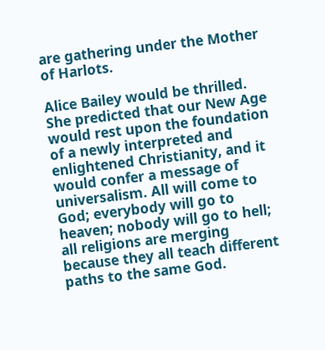are gathering under the Mother of Harlots.

Alice Bailey would be thrilled. She predicted that our New Age would rest upon the foundation of a newly interpreted and enlightened Christianity, and it would confer a message of universalism. All will come to God; everybody will go to heaven; nobody will go to hell; all religions are merging because they all teach different paths to the same God.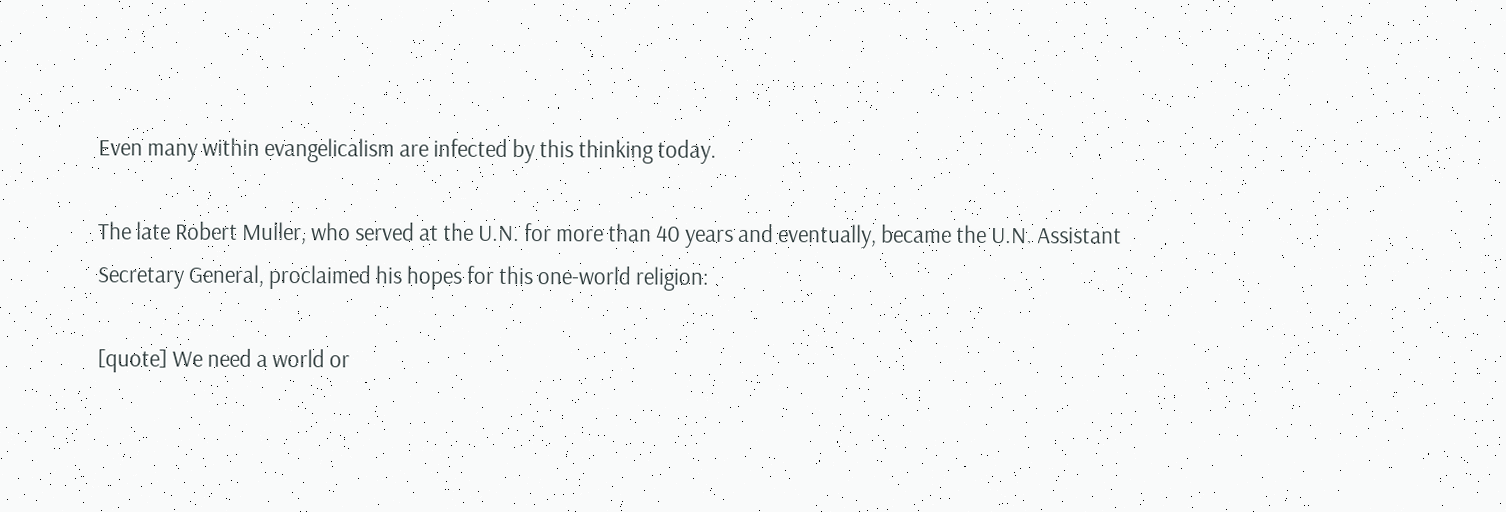Even many within evangelicalism are infected by this thinking today.

The late Robert Muller, who served at the U.N. for more than 40 years and eventually, became the U.N. Assistant Secretary General, proclaimed his hopes for this one-world religion:

[quote] We need a world or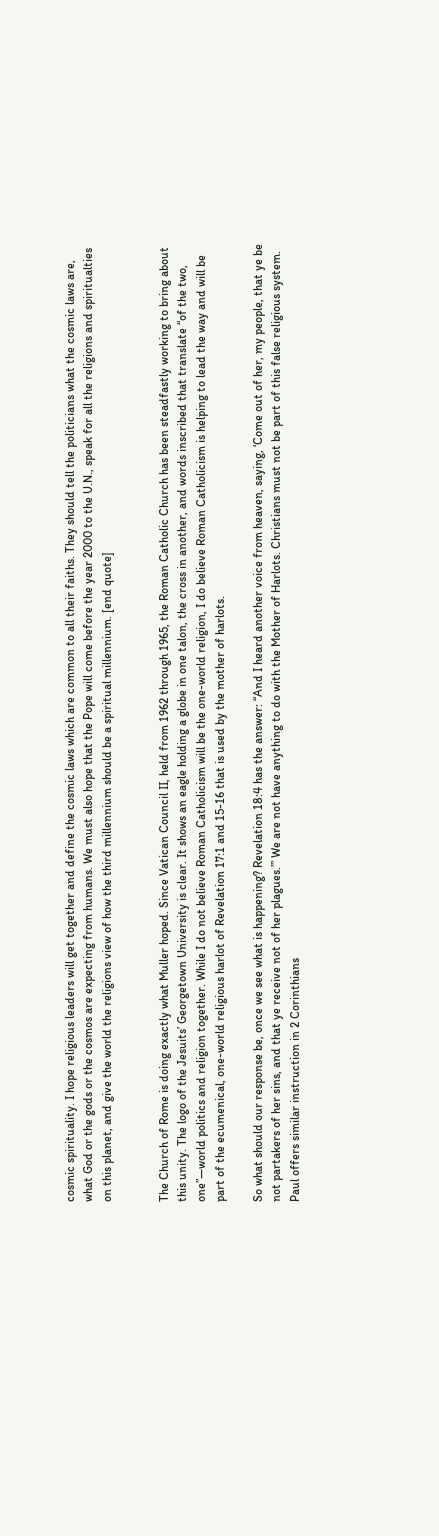cosmic spirituality. I hope religious leaders will get together and define the cosmic laws which are common to all their faiths. They should tell the politicians what the cosmic laws are, what God or the gods or the cosmos are expecting from humans. We must also hope that the Pope will come before the year 2000 to the U.N., speak for all the religions and spiritualties on this planet, and give the world the religions view of how the third millennium should be a spiritual millennium. [end quote]


The Church of Rome is doing exactly what Muller hoped. Since Vatican Council II, held from 1962 through 1965, the Roman Catholic Church has been steadfastly working to bring about this unity. The logo of the Jesuits’ Georgetown University is clear. It shows an eagle holding a globe in one talon, the cross in another, and words inscribed that translate “of the two, one”—world politics and religion together. While I do not believe Roman Catholicism will be the one-world religion, I do believe Roman Catholicism is helping to lead the way and will be part of the ecumenical, one-world religious harlot of Revelation 17:1 and 15-16 that is used by the mother of harlots.

So what should our response be, once we see what is happening? Revelation 18:4 has the answer: “And I heard another voice from heaven, saying, ‘Come out of her, my people, that ye be not partakers of her sins, and that ye receive not of her plagues.’” We are not have anything to do with the Mother of Harlots. Christians must not be part of this false religious system. Paul offers similar instruction in 2 Corinthians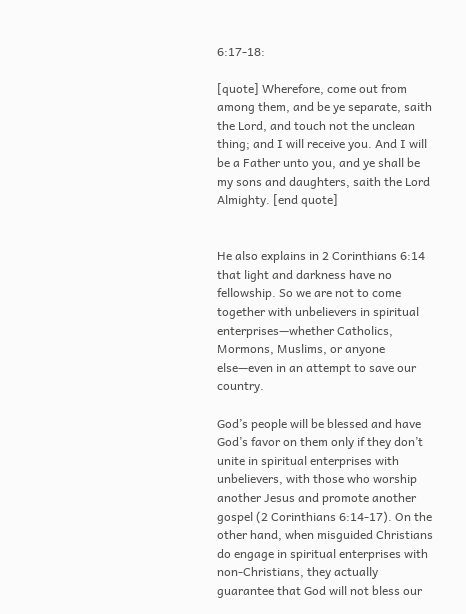6:17-18:

[quote] Wherefore, come out from among them, and be ye separate, saith the Lord, and touch not the unclean thing; and I will receive you. And I will be a Father unto you, and ye shall be my sons and daughters, saith the Lord Almighty. [end quote]


He also explains in 2 Corinthians 6:14 that light and darkness have no fellowship. So we are not to come together with unbelievers in spiritual enterprises—whether Catholics, Mormons, Muslims, or anyone else—even in an attempt to save our country.

God’s people will be blessed and have God’s favor on them only if they don’t unite in spiritual enterprises with unbelievers, with those who worship another Jesus and promote another gospel (2 Corinthians 6:14-17). On the other hand, when misguided Christians do engage in spiritual enterprises with non-Christians, they actually guarantee that God will not bless our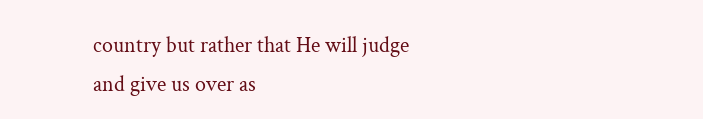country but rather that He will judge and give us over as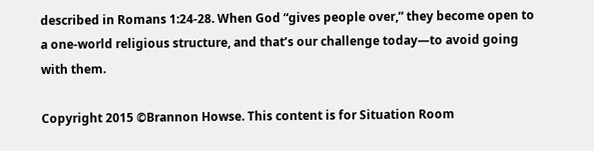described in Romans 1:24-28. When God “gives people over,” they become open to a one-world religious structure, and that’s our challenge today—to avoid going with them.

Copyright 2015 ©Brannon Howse. This content is for Situation Room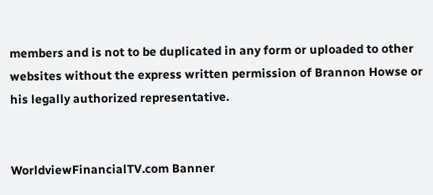members and is not to be duplicated in any form or uploaded to other websites without the express written permission of Brannon Howse or his legally authorized representative.


WorldviewFinancialTV.com Banner